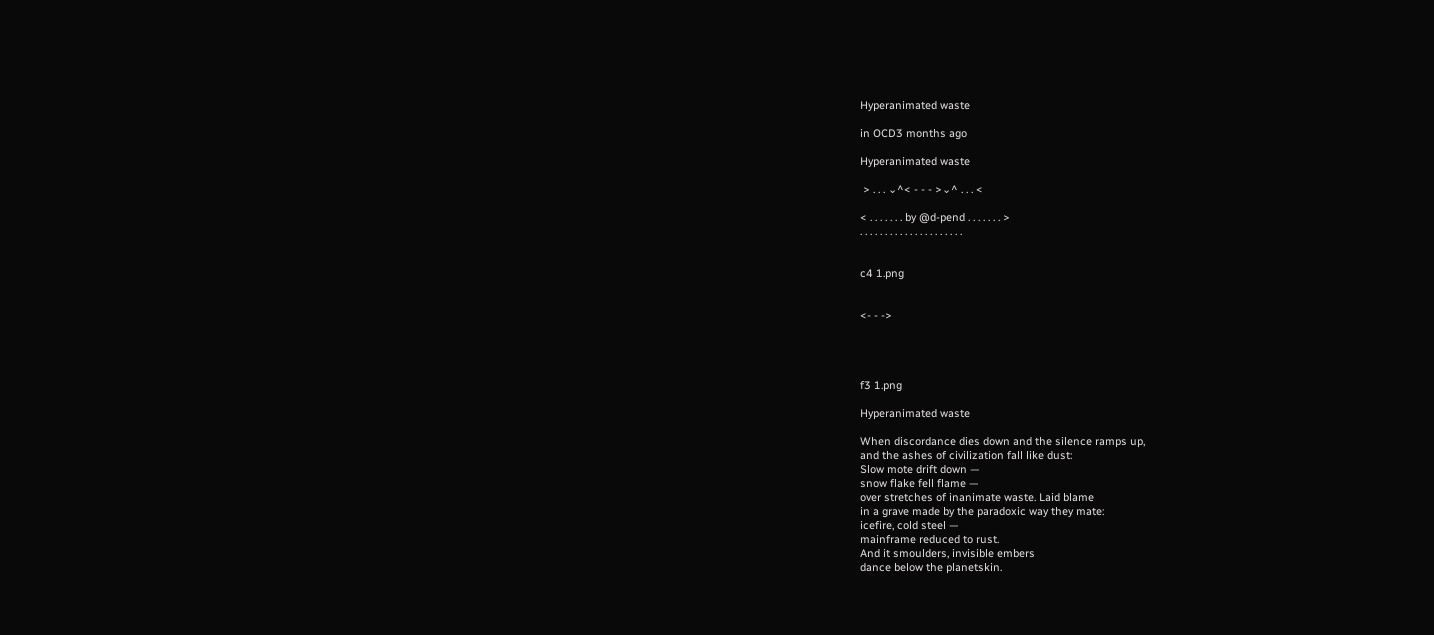Hyperanimated waste

in OCD3 months ago

Hyperanimated waste

 > . . . ⌄^< - - - >⌄^ . . . <

< . . . . . . . by @d-pend . . . . . . . >
. . . . . . . . . . . . . . . . . . . . .


c4 1.png


<- - ->




f3 1.png

Hyperanimated waste

When discordance dies down and the silence ramps up,
and the ashes of civilization fall like dust:
Slow mote drift down —
snow flake fell flame —
over stretches of inanimate waste. Laid blame
in a grave made by the paradoxic way they mate:
icefire, cold steel —
mainframe reduced to rust.
And it smoulders, invisible embers
dance below the planetskin.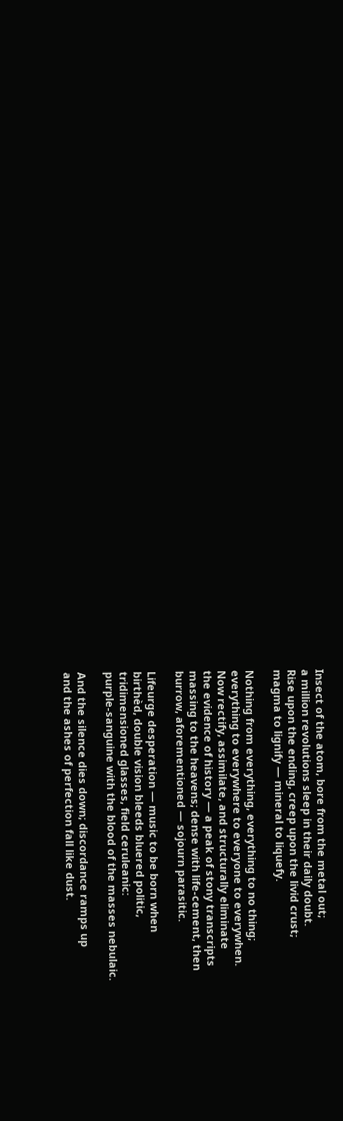Insect of the atom, bore from the metal out;
a million revolutions sleep in their daily doubt.
Rise upon the ending, creep upon the livid crust;
magma to lignify — mineral to liquefy.

Nothing from everything, everything to no thing;
everything to everywhere to everyone to everywhen.
Now rectify, assimilate, and structurally eliminate
the evidence of history — a peak of stony transcripts
massing to the heavens; dense with life-cement, then
burrow, aforementioned — sojourn parasitic.

Lifeurge desperation — music to be born when
birthèd, double vision bleeds bluered politic,
tridimensioned glasses, field ceruleanic:
purple-sanguine with the blood of the masses nebulaic.

And the silence dies down; discordance ramps up
and the ashes of perfection fall like dust.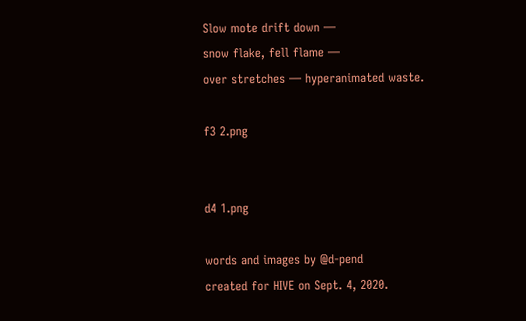Slow mote drift down —
snow flake, fell flame —
over stretches — hyperanimated waste.

f3 2.png


d4 1.png

words and images by @d-pend
created for HIVE on Sept. 4, 2020.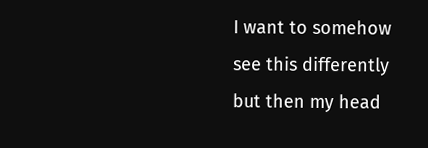I want to somehow see this differently but then my head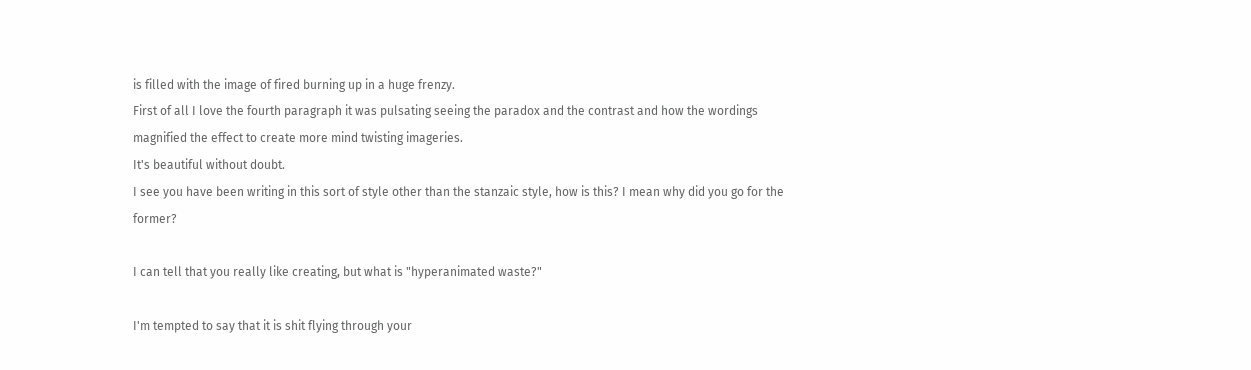is filled with the image of fired burning up in a huge frenzy.
First of all I love the fourth paragraph it was pulsating seeing the paradox and the contrast and how the wordings magnified the effect to create more mind twisting imageries.
It's beautiful without doubt.
I see you have been writing in this sort of style other than the stanzaic style, how is this? I mean why did you go for the former?

I can tell that you really like creating, but what is "hyperanimated waste?"

I'm tempted to say that it is shit flying through your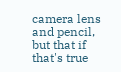camera lens and pencil, but that if that's true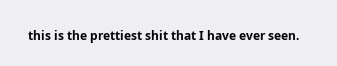this is the prettiest shit that I have ever seen.